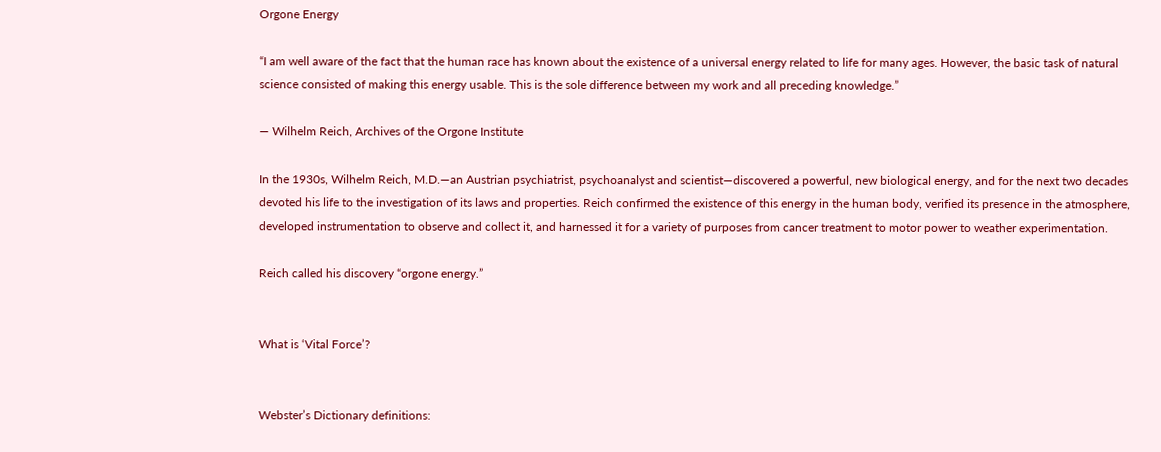Orgone Energy

“I am well aware of the fact that the human race has known about the existence of a universal energy related to life for many ages. However, the basic task of natural science consisted of making this energy usable. This is the sole difference between my work and all preceding knowledge.”

— Wilhelm Reich, Archives of the Orgone Institute

In the 1930s, Wilhelm Reich, M.D.—an Austrian psychiatrist, psychoanalyst and scientist—discovered a powerful, new biological energy, and for the next two decades devoted his life to the investigation of its laws and properties. Reich confirmed the existence of this energy in the human body, verified its presence in the atmosphere, developed instrumentation to observe and collect it, and harnessed it for a variety of purposes from cancer treatment to motor power to weather experimentation.

Reich called his discovery “orgone energy.”


What is ‘Vital Force’?


Webster’s Dictionary definitions: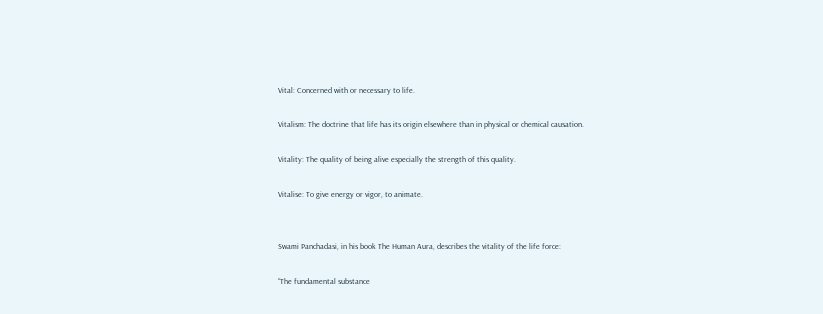Vital: Concerned with or necessary to life.

Vitalism: The doctrine that life has its origin elsewhere than in physical or chemical causation.

Vitality: The quality of being alive especially the strength of this quality.

Vitalise: To give energy or vigor, to animate.


Swami Panchadasi, in his book The Human Aura, describes the vitality of the life force:

“The fundamental substance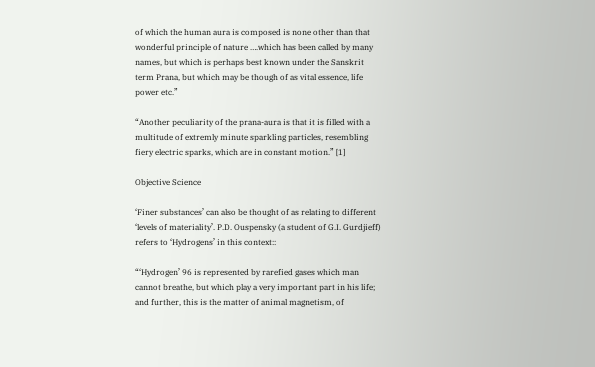of which the human aura is composed is none other than that wonderful principle of nature ….which has been called by many names, but which is perhaps best known under the Sanskrit term Prana, but which may be though of as vital essence, life power etc.”

“Another peculiarity of the prana-aura is that it is filled with a multitude of extremly minute sparkling particles, resembling fiery electric sparks, which are in constant motion.” [1]

Objective Science

‘Finer substances’ can also be thought of as relating to different ‘levels of materiality’. P.D. Ouspensky (a student of G.I. Gurdjieff) refers to ‘Hydrogens’ in this context::

“‘Hydrogen’ 96 is represented by rarefied gases which man cannot breathe, but which play a very important part in his life; and further, this is the matter of animal magnetism, of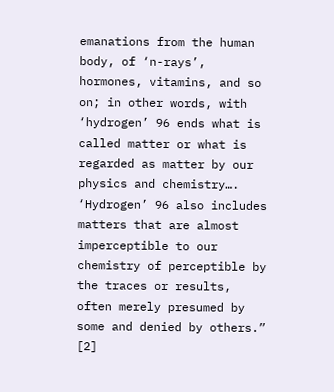emanations from the human body, of ‘n-rays’, hormones, vitamins, and so on; in other words, with ‘hydrogen’ 96 ends what is called matter or what is regarded as matter by our physics and chemistry…. ‘Hydrogen’ 96 also includes matters that are almost imperceptible to our chemistry of perceptible by the traces or results, often merely presumed by some and denied by others.” [2]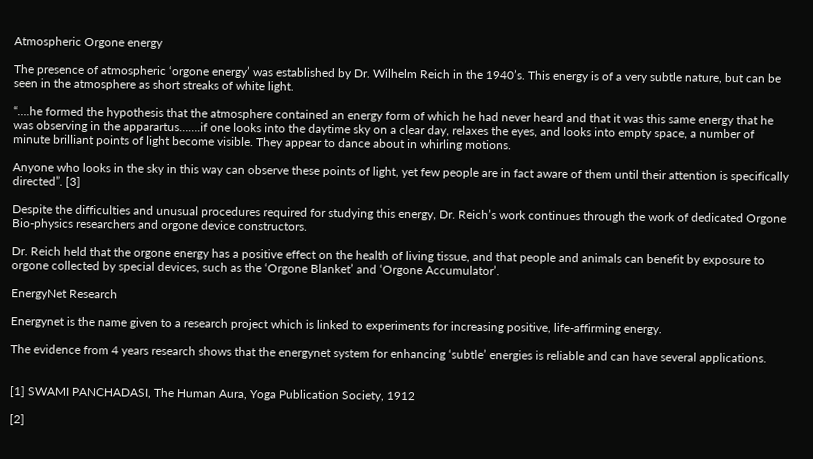Atmospheric Orgone energy

The presence of atmospheric ‘orgone energy’ was established by Dr. Wilhelm Reich in the 1940’s. This energy is of a very subtle nature, but can be seen in the atmosphere as short streaks of white light.

“….he formed the hypothesis that the atmosphere contained an energy form of which he had never heard and that it was this same energy that he was observing in the apparartus…….if one looks into the daytime sky on a clear day, relaxes the eyes, and looks into empty space, a number of minute brilliant points of light become visible. They appear to dance about in whirling motions.

Anyone who looks in the sky in this way can observe these points of light, yet few people are in fact aware of them until their attention is specifically directed”. [3]

Despite the difficulties and unusual procedures required for studying this energy, Dr. Reich’s work continues through the work of dedicated Orgone Bio-physics researchers and orgone device constructors.

Dr. Reich held that the orgone energy has a positive effect on the health of living tissue, and that people and animals can benefit by exposure to orgone collected by special devices, such as the ‘Orgone Blanket’ and ‘Orgone Accumulator’.

EnergyNet Research

Energynet is the name given to a research project which is linked to experiments for increasing positive, life-affirming energy.

The evidence from 4 years research shows that the energynet system for enhancing ‘subtle’ energies is reliable and can have several applications.


[1] SWAMI PANCHADASI, The Human Aura, Yoga Publication Society, 1912

[2]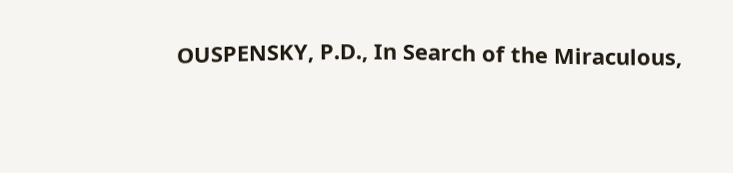OUSPENSKY, P.D., In Search of the Miraculous,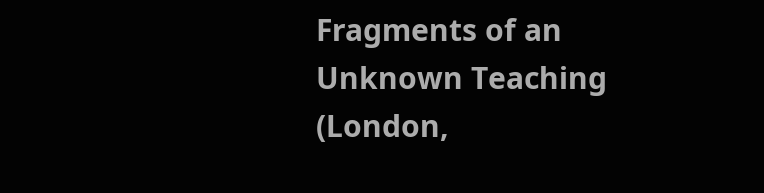Fragments of an Unknown Teaching (London,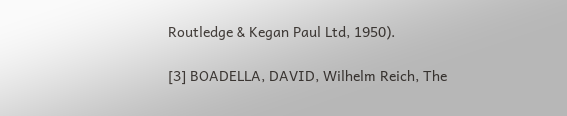Routledge & Kegan Paul Ltd, 1950).

[3] BOADELLA, DAVID, Wilhelm Reich, The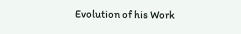Evolution of his Work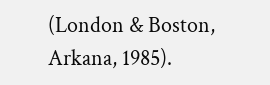(London & Boston, Arkana, 1985).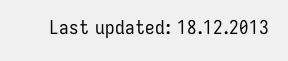Last updated: 18.12.2013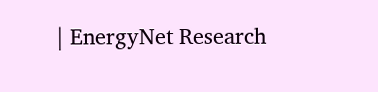| EnergyNet Research